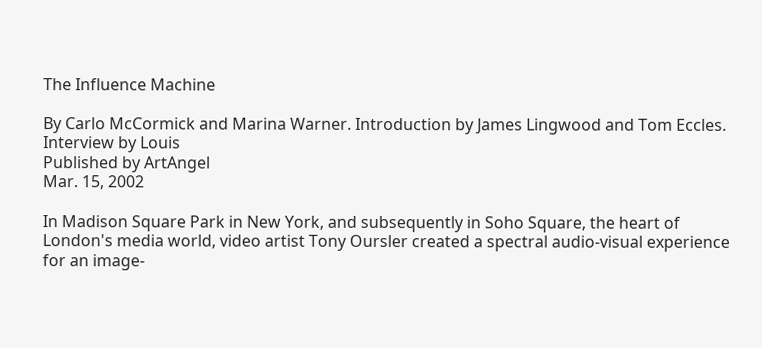The Influence Machine

By Carlo McCormick and Marina Warner. Introduction by James Lingwood and Tom Eccles. Interview by Louis
Published by ArtAngel
Mar. 15, 2002

In Madison Square Park in New York, and subsequently in Soho Square, the heart of London's media world, video artist Tony Oursler created a spectral audio-visual experience for an image-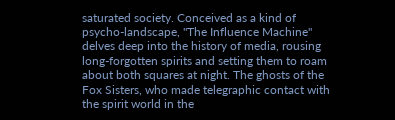saturated society. Conceived as a kind of psycho-landscape, "The Influence Machine" delves deep into the history of media, rousing long-forgotten spirits and setting them to roam about both squares at night. The ghosts of the Fox Sisters, who made telegraphic contact with the spirit world in the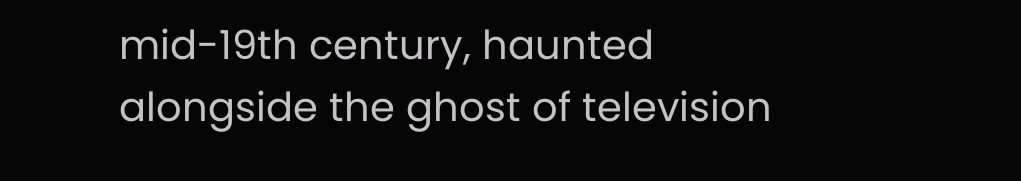mid-19th century, haunted alongside the ghost of television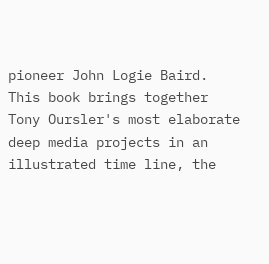pioneer John Logie Baird. This book brings together Tony Oursler's most elaborate deep media projects in an illustrated time line, the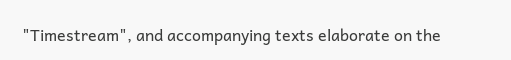"Timestream", and accompanying texts elaborate on the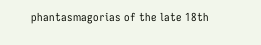phantasmagorias of the late 18th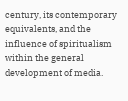century, its contemporary equivalents, and the influence of spiritualism within the general development of media.